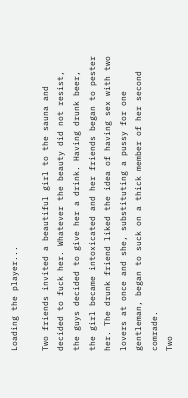Loading the player...

Two friends invited a beautiful girl to the sauna and decided to fuck her. Whatever the beauty did not resist, the guys decided to give her a drink. Having drunk beer, the girl became intoxicated and her friends began to pester her. The drunk friend liked the idea of having sex with two lovers at once and she, substituting a pussy for one gentleman, began to suck on a thick member of her second comrade.
Two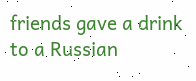friends gave a drink to a Russian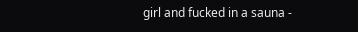girl and fucked in a sauna -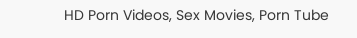HD Porn Videos, Sex Movies, Porn Tube